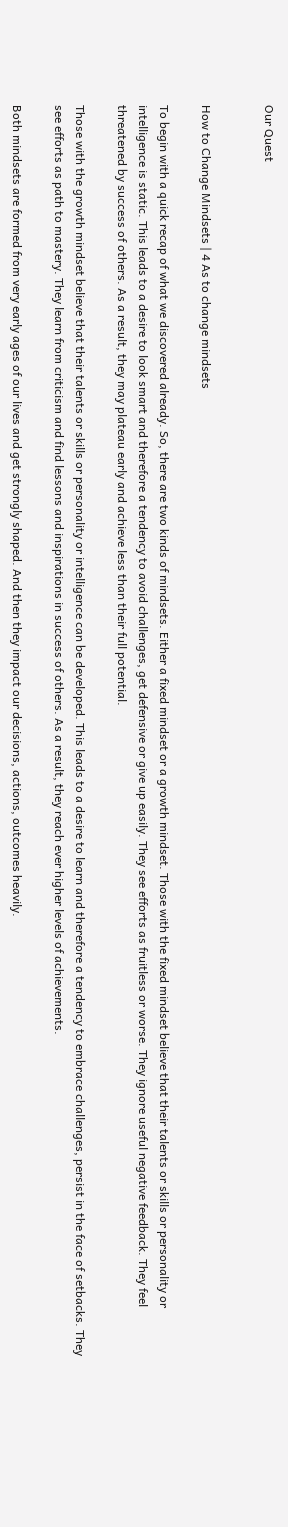Our Quest


How to Change Mindsets | 4 As to change mindsets

To begin with a quick recap of what we discovered already. So, there are two kinds of mindsets. Either a fixed mindset or a growth mindset. Those with the fixed mindset believe that their talents or skills or personality or intelligence is static. This leads to a desire to look smart and therefore a tendency to avoid challenges, get defensive or give up easily. They see efforts as fruitless or worse. They ignore useful negative feedback. They feel threatened by success of others. As a result, they may plateau early and achieve less than their full potential.

Those with the growth mindset believe that their talents or skills or personality or intelligence can be developed. This leads to a desire to learn and therefore a tendency to embrace challenges, persist in the face of setbacks. They see efforts as path to mastery. They learn from criticism and find lessons and inspirations in success of others. As a result, they reach ever higher levels of achievements.

Both mindsets are formed from very early ages of our lives and get strongly shaped. And then they impact our decisions, actions, outcomes heavily.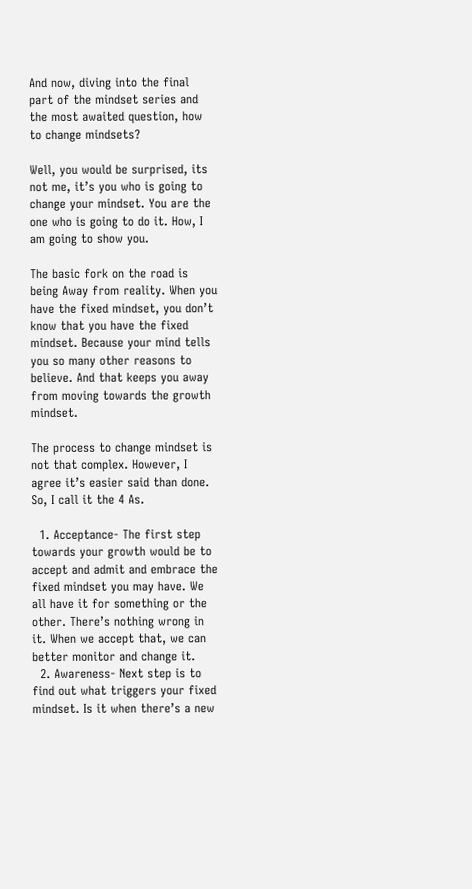And now, diving into the final part of the mindset series and the most awaited question, how to change mindsets?

Well, you would be surprised, its not me, it’s you who is going to change your mindset. You are the one who is going to do it. How, I am going to show you.

The basic fork on the road is being Away from reality. When you have the fixed mindset, you don’t know that you have the fixed mindset. Because your mind tells you so many other reasons to believe. And that keeps you away from moving towards the growth mindset.

The process to change mindset is not that complex. However, I agree it’s easier said than done. So, I call it the 4 As.

  1. Acceptance- The first step towards your growth would be to accept and admit and embrace the fixed mindset you may have. We all have it for something or the other. There’s nothing wrong in it. When we accept that, we can better monitor and change it.
  2. Awareness- Next step is to find out what triggers your fixed mindset. Is it when there’s a new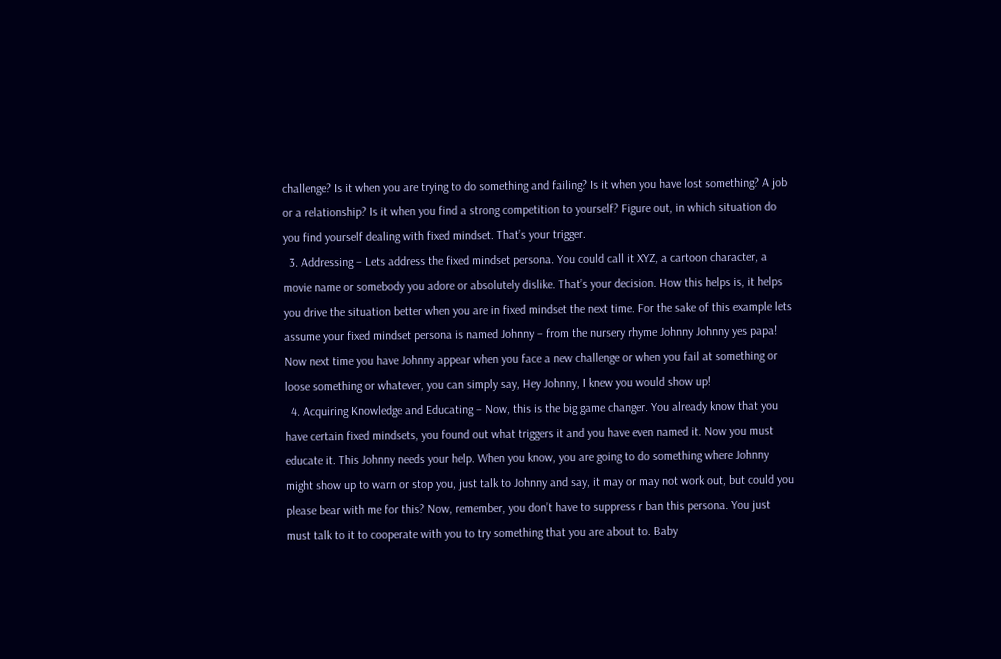challenge? Is it when you are trying to do something and failing? Is it when you have lost something? A job or a relationship? Is it when you find a strong competition to yourself? Figure out, in which situation do you find yourself dealing with fixed mindset. That’s your trigger.
  3. Addressing – Lets address the fixed mindset persona. You could call it XYZ, a cartoon character, a movie name or somebody you adore or absolutely dislike. That’s your decision. How this helps is, it helps you drive the situation better when you are in fixed mindset the next time. For the sake of this example lets assume your fixed mindset persona is named Johnny – from the nursery rhyme Johnny Johnny yes papa! Now next time you have Johnny appear when you face a new challenge or when you fail at something or loose something or whatever, you can simply say, Hey Johnny, I knew you would show up!
  4. Acquiring Knowledge and Educating – Now, this is the big game changer. You already know that you have certain fixed mindsets, you found out what triggers it and you have even named it. Now you must educate it. This Johnny needs your help. When you know, you are going to do something where Johnny might show up to warn or stop you, just talk to Johnny and say, it may or may not work out, but could you please bear with me for this? Now, remember, you don’t have to suppress r ban this persona. You just must talk to it to cooperate with you to try something that you are about to. Baby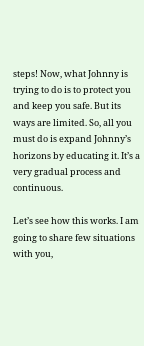steps! Now, what Johnny is trying to do is to protect you and keep you safe. But its ways are limited. So, all you must do is expand Johnny’s horizons by educating it. It’s a very gradual process and continuous.

Let’s see how this works. I am going to share few situations with you,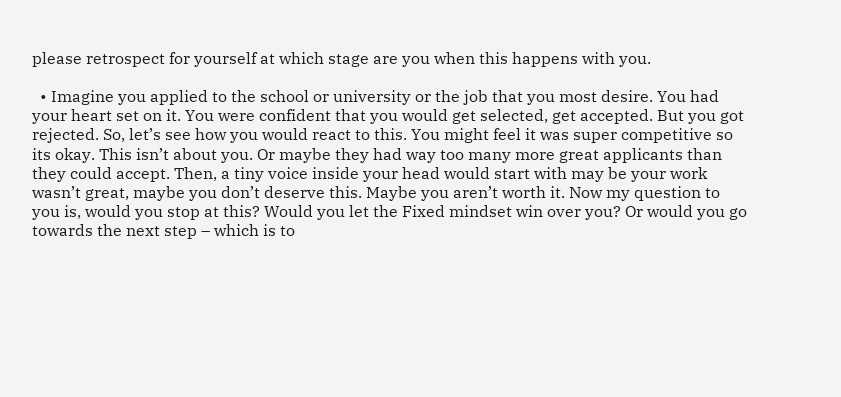please retrospect for yourself at which stage are you when this happens with you.

  • Imagine you applied to the school or university or the job that you most desire. You had your heart set on it. You were confident that you would get selected, get accepted. But you got rejected. So, let’s see how you would react to this. You might feel it was super competitive so its okay. This isn’t about you. Or maybe they had way too many more great applicants than they could accept. Then, a tiny voice inside your head would start with may be your work wasn’t great, maybe you don’t deserve this. Maybe you aren’t worth it. Now my question to you is, would you stop at this? Would you let the Fixed mindset win over you? Or would you go towards the next step – which is to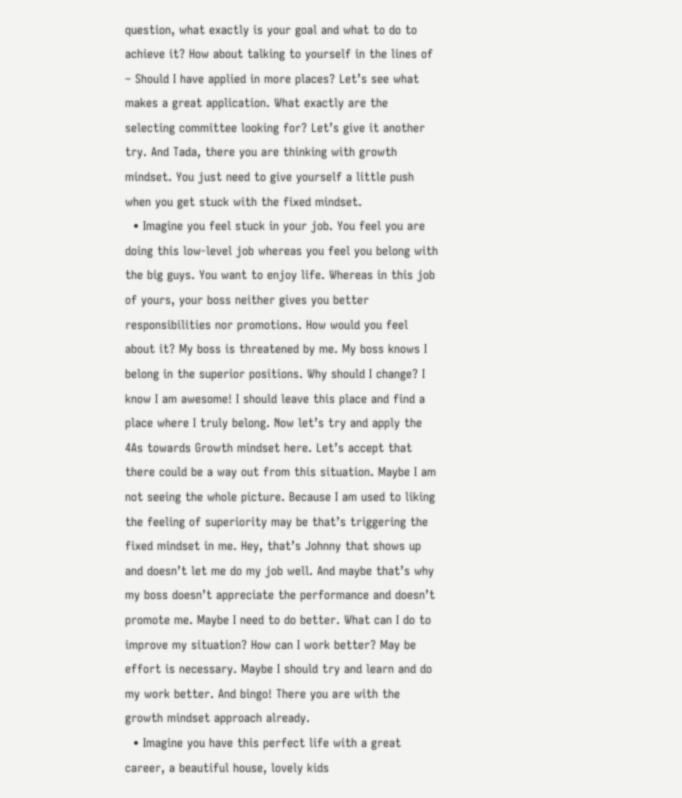question, what exactly is your goal and what to do to achieve it? How about talking to yourself in the lines of – Should I have applied in more places? Let’s see what makes a great application. What exactly are the selecting committee looking for? Let’s give it another try. And Tada, there you are thinking with growth mindset. You just need to give yourself a little push when you get stuck with the fixed mindset.
  • Imagine you feel stuck in your job. You feel you are doing this low-level job whereas you feel you belong with the big guys. You want to enjoy life. Whereas in this job of yours, your boss neither gives you better responsibilities nor promotions. How would you feel about it? My boss is threatened by me. My boss knows I belong in the superior positions. Why should I change? I know I am awesome! I should leave this place and find a place where I truly belong. Now let’s try and apply the 4As towards Growth mindset here. Let’s accept that there could be a way out from this situation. Maybe I am not seeing the whole picture. Because I am used to liking the feeling of superiority may be that’s triggering the fixed mindset in me. Hey, that’s Johnny that shows up and doesn’t let me do my job well. And maybe that’s why my boss doesn’t appreciate the performance and doesn’t promote me. Maybe I need to do better. What can I do to improve my situation? How can I work better? May be effort is necessary. Maybe I should try and learn and do my work better. And bingo! There you are with the growth mindset approach already.
  • Imagine you have this perfect life with a great career, a beautiful house, lovely kids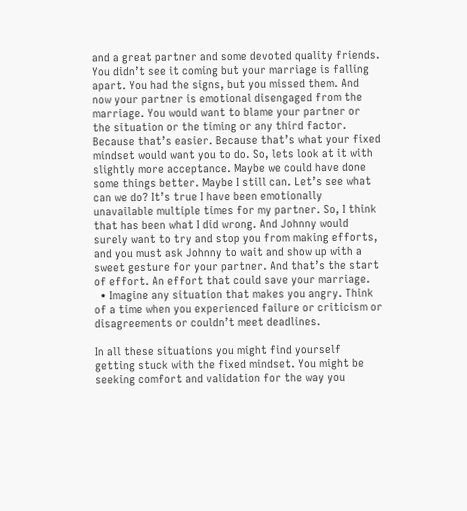and a great partner and some devoted quality friends. You didn’t see it coming but your marriage is falling apart. You had the signs, but you missed them. And now your partner is emotional disengaged from the marriage. You would want to blame your partner or the situation or the timing or any third factor. Because that’s easier. Because that’s what your fixed mindset would want you to do. So, lets look at it with slightly more acceptance. Maybe we could have done some things better. Maybe I still can. Let’s see what can we do? It’s true I have been emotionally unavailable multiple times for my partner. So, I think that has been what I did wrong. And Johnny would surely want to try and stop you from making efforts, and you must ask Johnny to wait and show up with a sweet gesture for your partner. And that’s the start of effort. An effort that could save your marriage.
  • Imagine any situation that makes you angry. Think of a time when you experienced failure or criticism or disagreements or couldn’t meet deadlines.

In all these situations you might find yourself getting stuck with the fixed mindset. You might be seeking comfort and validation for the way you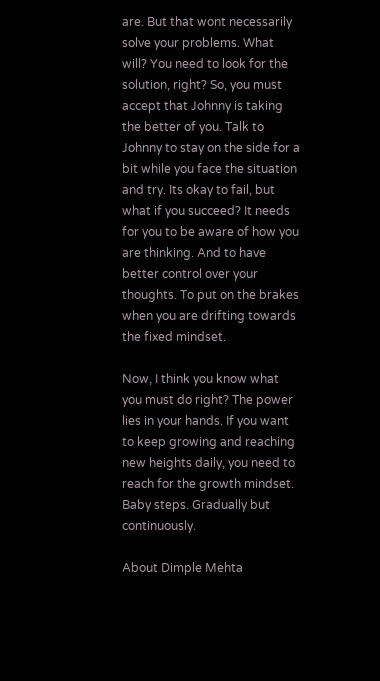are. But that wont necessarily solve your problems. What will? You need to look for the solution, right? So, you must accept that Johnny is taking the better of you. Talk to Johnny to stay on the side for a bit while you face the situation and try. Its okay to fail, but what if you succeed? It needs for you to be aware of how you are thinking. And to have better control over your thoughts. To put on the brakes when you are drifting towards the fixed mindset.

Now, I think you know what you must do right? The power lies in your hands. If you want to keep growing and reaching new heights daily, you need to reach for the growth mindset. Baby steps. Gradually but continuously.

About Dimple Mehta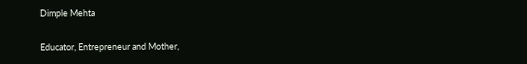Dimple Mehta

Educator, Entrepreneur and Mother,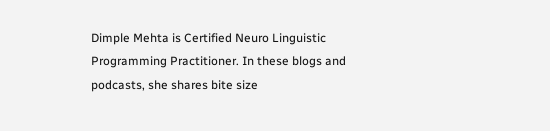Dimple Mehta is Certified Neuro Linguistic Programming Practitioner. In these blogs and podcasts, she shares bite size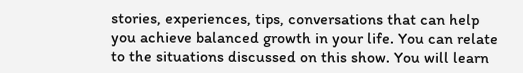stories, experiences, tips, conversations that can help you achieve balanced growth in your life. You can relate to the situations discussed on this show. You will learn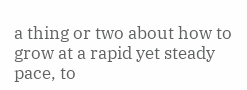a thing or two about how to grow at a rapid yet steady pace, to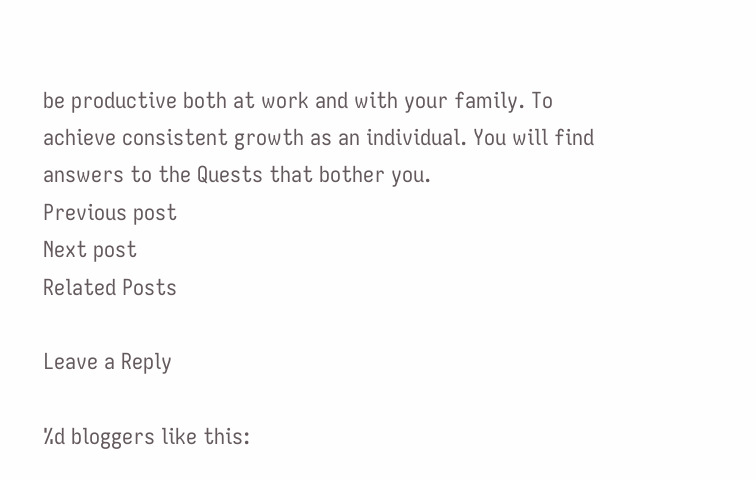be productive both at work and with your family. To achieve consistent growth as an individual. You will find answers to the Quests that bother you.
Previous post
Next post
Related Posts

Leave a Reply

%d bloggers like this: